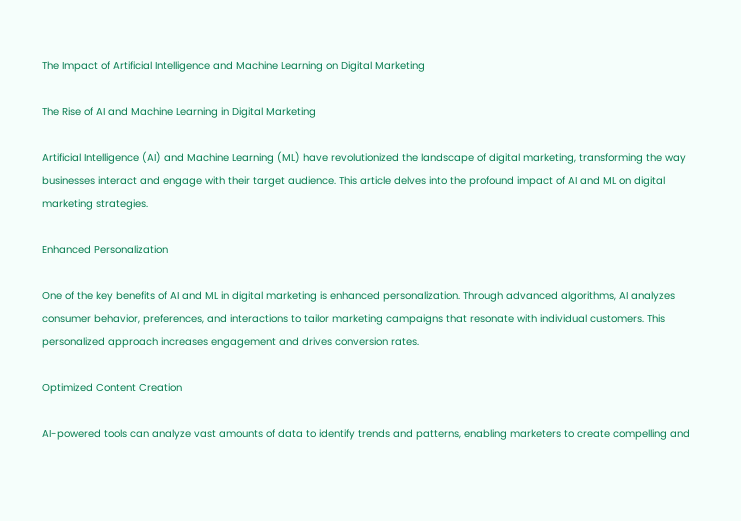The Impact of Artificial Intelligence and Machine Learning on Digital Marketing

The Rise of AI and Machine Learning in Digital Marketing

Artificial Intelligence (AI) and Machine Learning (ML) have revolutionized the landscape of digital marketing, transforming the way businesses interact and engage with their target audience. This article delves into the profound impact of AI and ML on digital marketing strategies.

Enhanced Personalization

One of the key benefits of AI and ML in digital marketing is enhanced personalization. Through advanced algorithms, AI analyzes consumer behavior, preferences, and interactions to tailor marketing campaigns that resonate with individual customers. This personalized approach increases engagement and drives conversion rates.

Optimized Content Creation

AI-powered tools can analyze vast amounts of data to identify trends and patterns, enabling marketers to create compelling and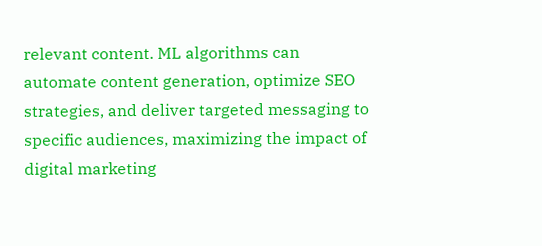relevant content. ML algorithms can automate content generation, optimize SEO strategies, and deliver targeted messaging to specific audiences, maximizing the impact of digital marketing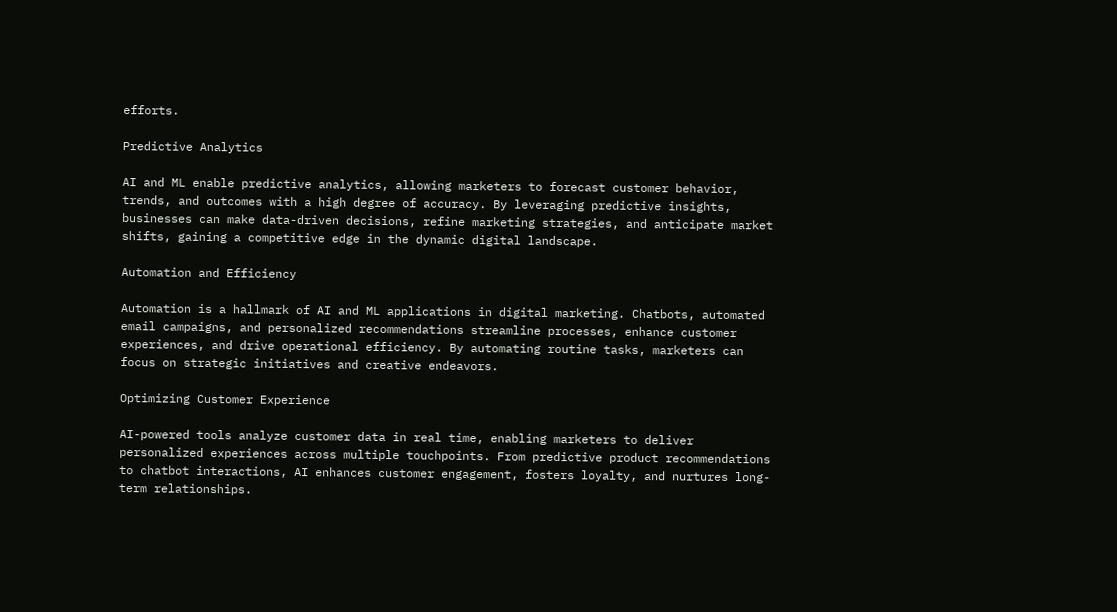efforts.

Predictive Analytics

AI and ML enable predictive analytics, allowing marketers to forecast customer behavior, trends, and outcomes with a high degree of accuracy. By leveraging predictive insights, businesses can make data-driven decisions, refine marketing strategies, and anticipate market shifts, gaining a competitive edge in the dynamic digital landscape.

Automation and Efficiency

Automation is a hallmark of AI and ML applications in digital marketing. Chatbots, automated email campaigns, and personalized recommendations streamline processes, enhance customer experiences, and drive operational efficiency. By automating routine tasks, marketers can focus on strategic initiatives and creative endeavors.

Optimizing Customer Experience

AI-powered tools analyze customer data in real time, enabling marketers to deliver personalized experiences across multiple touchpoints. From predictive product recommendations to chatbot interactions, AI enhances customer engagement, fosters loyalty, and nurtures long-term relationships.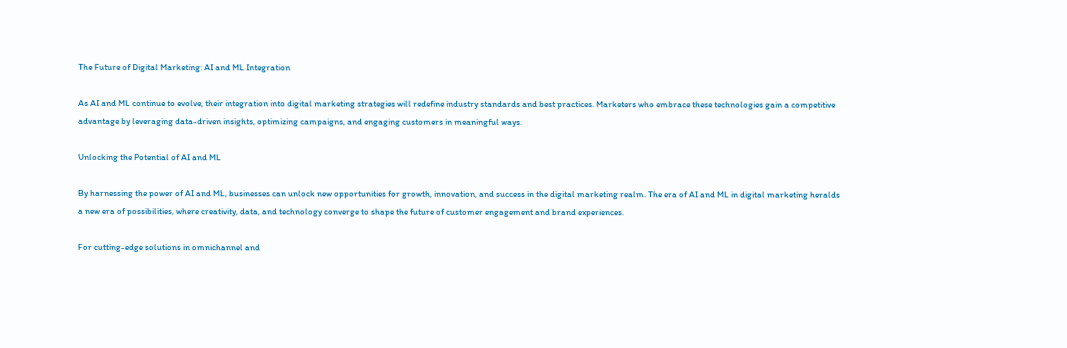The Future of Digital Marketing: AI and ML Integration

As AI and ML continue to evolve, their integration into digital marketing strategies will redefine industry standards and best practices. Marketers who embrace these technologies gain a competitive advantage by leveraging data-driven insights, optimizing campaigns, and engaging customers in meaningful ways.

Unlocking the Potential of AI and ML

By harnessing the power of AI and ML, businesses can unlock new opportunities for growth, innovation, and success in the digital marketing realm. The era of AI and ML in digital marketing heralds a new era of possibilities, where creativity, data, and technology converge to shape the future of customer engagement and brand experiences.

For cutting-edge solutions in omnichannel and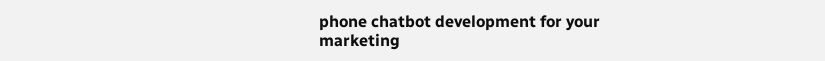phone chatbot development for your marketing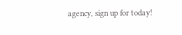agency, sign up for today!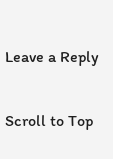Leave a Reply

Scroll to Top